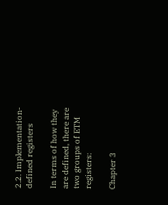2.2. Implementation-defined registers

In terms of how they are defined, there are two groups of ETM registers:

Chapter 3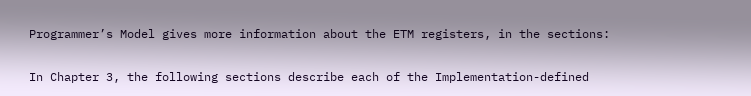Programmer’s Model gives more information about the ETM registers, in the sections:

In Chapter 3, the following sections describe each of the Implementation-defined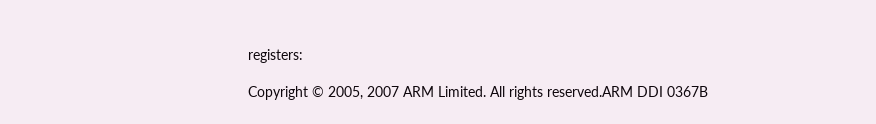registers:

Copyright © 2005, 2007 ARM Limited. All rights reserved.ARM DDI 0367B